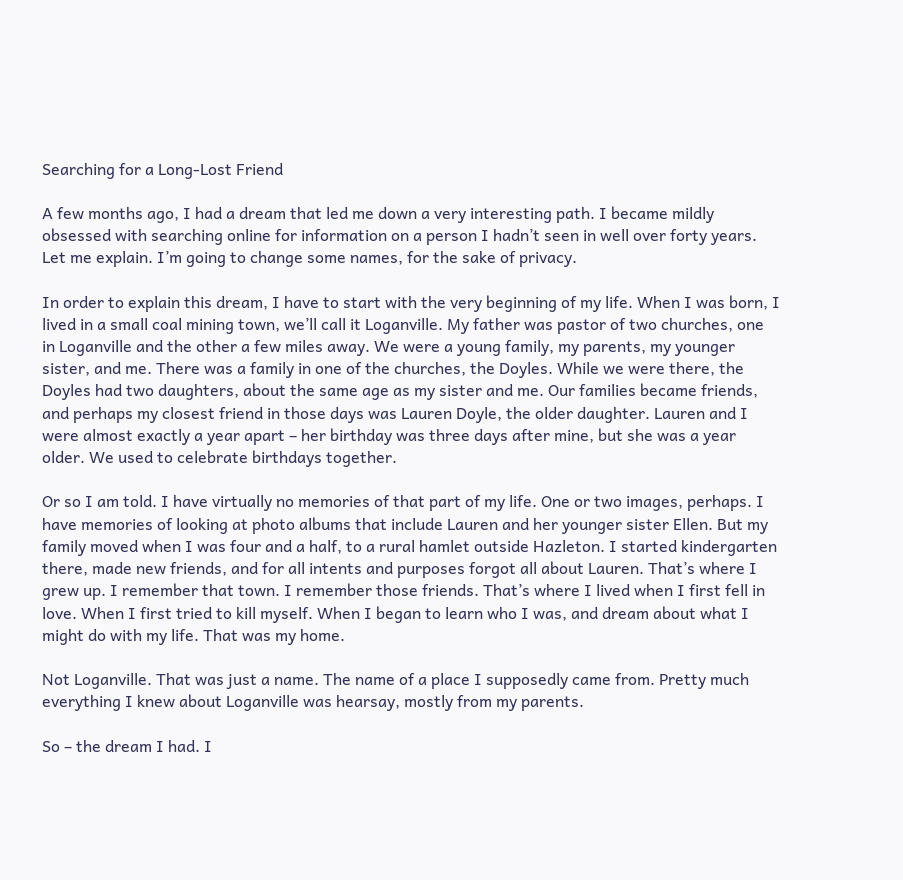Searching for a Long-Lost Friend

A few months ago, I had a dream that led me down a very interesting path. I became mildly obsessed with searching online for information on a person I hadn’t seen in well over forty years. Let me explain. I’m going to change some names, for the sake of privacy.

In order to explain this dream, I have to start with the very beginning of my life. When I was born, I lived in a small coal mining town, we’ll call it Loganville. My father was pastor of two churches, one in Loganville and the other a few miles away. We were a young family, my parents, my younger sister, and me. There was a family in one of the churches, the Doyles. While we were there, the Doyles had two daughters, about the same age as my sister and me. Our families became friends, and perhaps my closest friend in those days was Lauren Doyle, the older daughter. Lauren and I were almost exactly a year apart – her birthday was three days after mine, but she was a year older. We used to celebrate birthdays together.

Or so I am told. I have virtually no memories of that part of my life. One or two images, perhaps. I have memories of looking at photo albums that include Lauren and her younger sister Ellen. But my family moved when I was four and a half, to a rural hamlet outside Hazleton. I started kindergarten there, made new friends, and for all intents and purposes forgot all about Lauren. That’s where I grew up. I remember that town. I remember those friends. That’s where I lived when I first fell in love. When I first tried to kill myself. When I began to learn who I was, and dream about what I might do with my life. That was my home.

Not Loganville. That was just a name. The name of a place I supposedly came from. Pretty much everything I knew about Loganville was hearsay, mostly from my parents.

So – the dream I had. I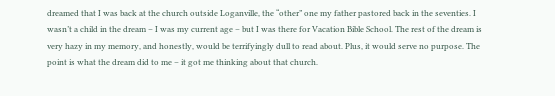dreamed that I was back at the church outside Loganville, the “other” one my father pastored back in the seventies. I wasn’t a child in the dream – I was my current age – but I was there for Vacation Bible School. The rest of the dream is very hazy in my memory, and honestly, would be terrifyingly dull to read about. Plus, it would serve no purpose. The point is what the dream did to me – it got me thinking about that church.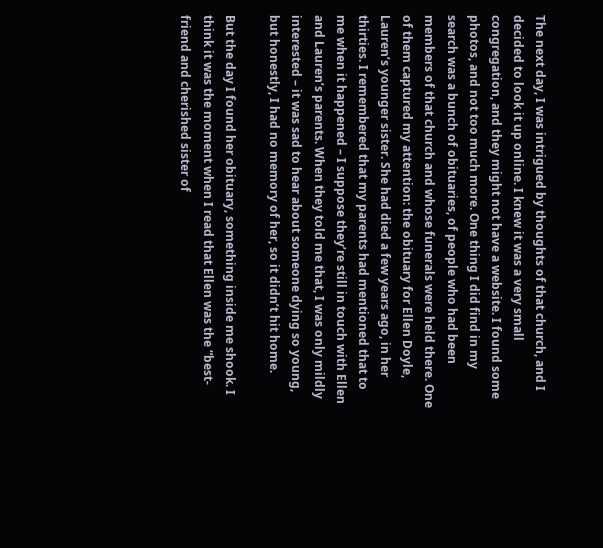The next day, I was intrigued by thoughts of that church, and I decided to look it up online. I knew it was a very small congregation, and they might not have a website. I found some photos, and not too much more. One thing I did find in my search was a bunch of obituaries, of people who had been members of that church and whose funerals were held there. One of them captured my attention: the obituary for Ellen Doyle, Lauren’s younger sister. She had died a few years ago, in her thirties. I remembered that my parents had mentioned that to me when it happened – I suppose they’re still in touch with Ellen and Lauren’s parents. When they told me that, I was only mildly interested – it was sad to hear about someone dying so young, but honestly, I had no memory of her, so it didn’t hit home.

But the day I found her obituary, something inside me shook. I think it was the moment when I read that Ellen was the “best-friend and cherished sister of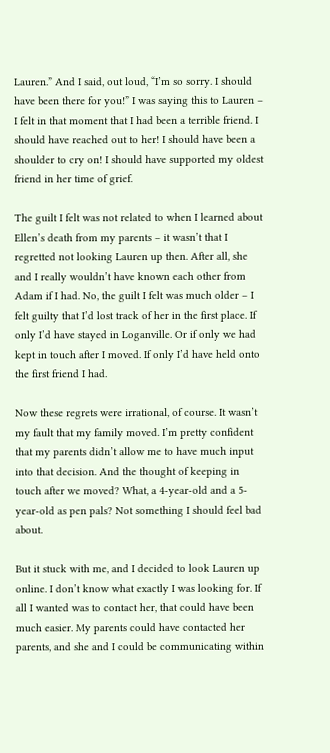Lauren.” And I said, out loud, “I’m so sorry. I should have been there for you!” I was saying this to Lauren – I felt in that moment that I had been a terrible friend. I should have reached out to her! I should have been a shoulder to cry on! I should have supported my oldest friend in her time of grief.

The guilt I felt was not related to when I learned about Ellen’s death from my parents – it wasn’t that I regretted not looking Lauren up then. After all, she and I really wouldn’t have known each other from Adam if I had. No, the guilt I felt was much older – I felt guilty that I’d lost track of her in the first place. If only I’d have stayed in Loganville. Or if only we had kept in touch after I moved. If only I’d have held onto the first friend I had.

Now these regrets were irrational, of course. It wasn’t my fault that my family moved. I’m pretty confident that my parents didn’t allow me to have much input into that decision. And the thought of keeping in touch after we moved? What, a 4-year-old and a 5-year-old as pen pals? Not something I should feel bad about.

But it stuck with me, and I decided to look Lauren up online. I don’t know what exactly I was looking for. If all I wanted was to contact her, that could have been much easier. My parents could have contacted her parents, and she and I could be communicating within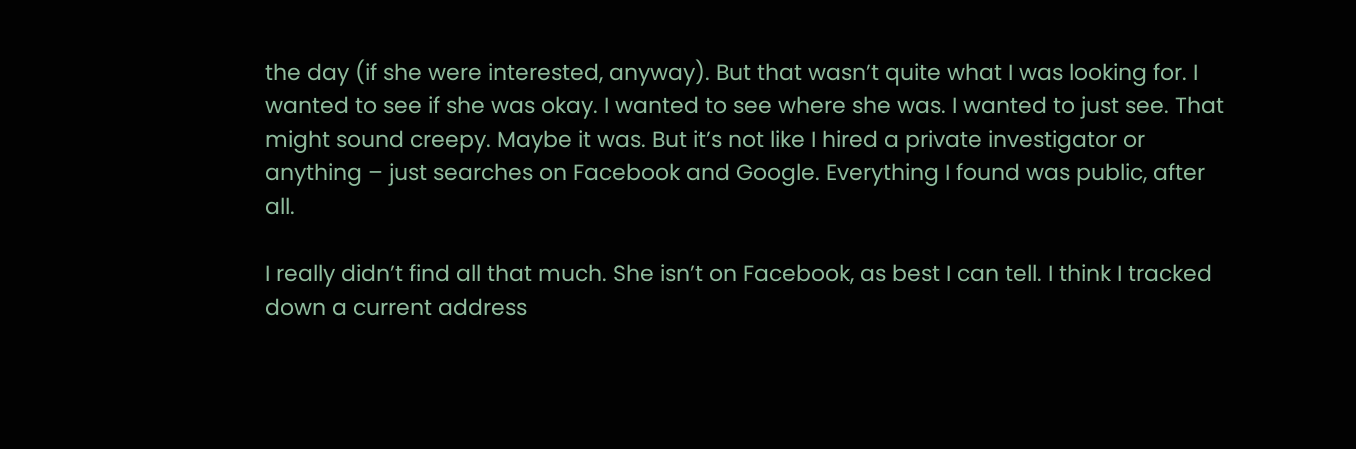the day (if she were interested, anyway). But that wasn’t quite what I was looking for. I wanted to see if she was okay. I wanted to see where she was. I wanted to just see. That might sound creepy. Maybe it was. But it’s not like I hired a private investigator or anything – just searches on Facebook and Google. Everything I found was public, after all.

I really didn’t find all that much. She isn’t on Facebook, as best I can tell. I think I tracked down a current address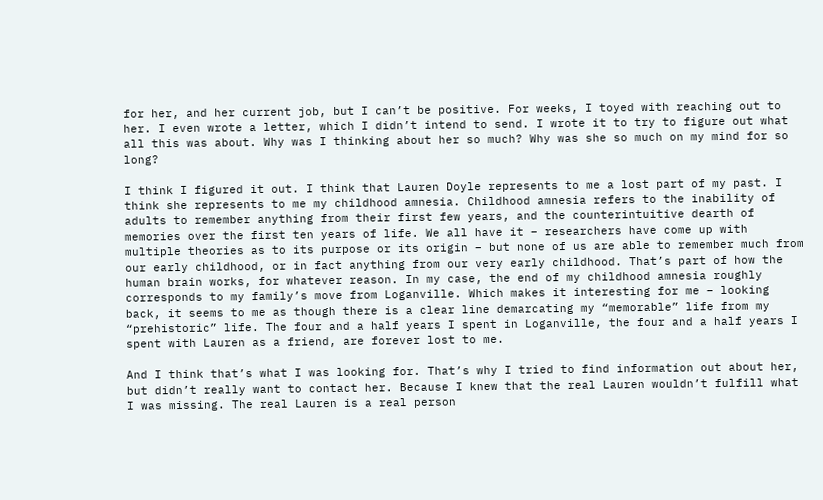for her, and her current job, but I can’t be positive. For weeks, I toyed with reaching out to her. I even wrote a letter, which I didn’t intend to send. I wrote it to try to figure out what all this was about. Why was I thinking about her so much? Why was she so much on my mind for so long?

I think I figured it out. I think that Lauren Doyle represents to me a lost part of my past. I think she represents to me my childhood amnesia. Childhood amnesia refers to the inability of adults to remember anything from their first few years, and the counterintuitive dearth of memories over the first ten years of life. We all have it – researchers have come up with multiple theories as to its purpose or its origin – but none of us are able to remember much from our early childhood, or in fact anything from our very early childhood. That’s part of how the human brain works, for whatever reason. In my case, the end of my childhood amnesia roughly corresponds to my family’s move from Loganville. Which makes it interesting for me – looking back, it seems to me as though there is a clear line demarcating my “memorable” life from my “prehistoric” life. The four and a half years I spent in Loganville, the four and a half years I spent with Lauren as a friend, are forever lost to me.

And I think that’s what I was looking for. That’s why I tried to find information out about her, but didn’t really want to contact her. Because I knew that the real Lauren wouldn’t fulfill what I was missing. The real Lauren is a real person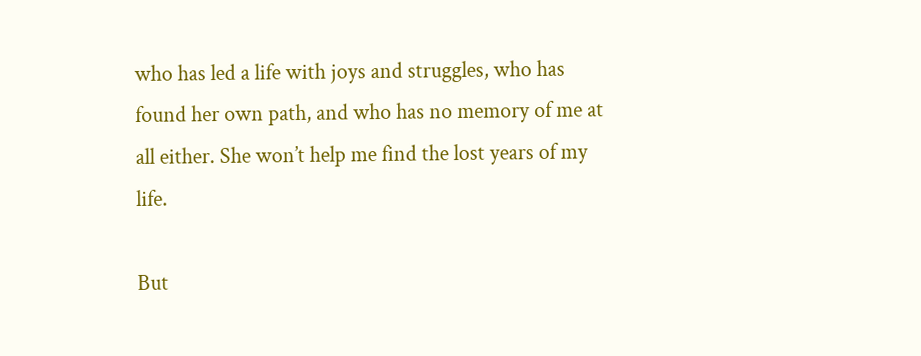who has led a life with joys and struggles, who has found her own path, and who has no memory of me at all either. She won’t help me find the lost years of my life.

But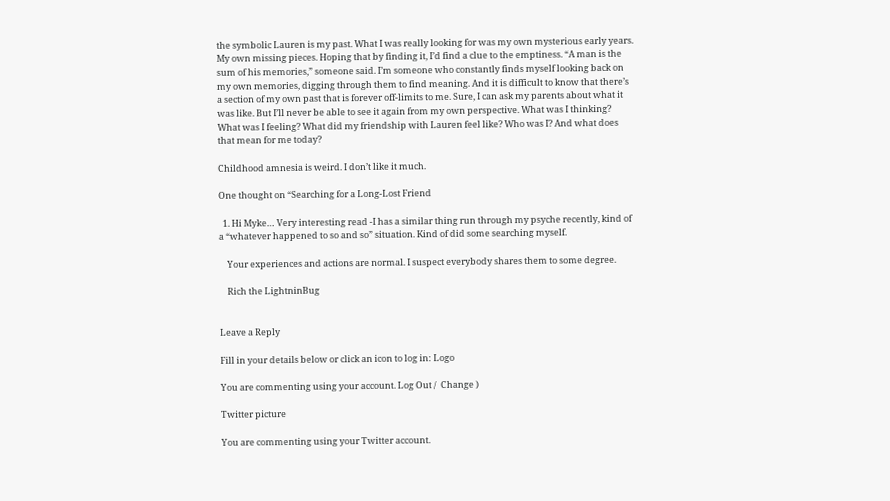the symbolic Lauren is my past. What I was really looking for was my own mysterious early years. My own missing pieces. Hoping that by finding it, I’d find a clue to the emptiness. “A man is the sum of his memories,” someone said. I’m someone who constantly finds myself looking back on my own memories, digging through them to find meaning. And it is difficult to know that there’s a section of my own past that is forever off-limits to me. Sure, I can ask my parents about what it was like. But I’ll never be able to see it again from my own perspective. What was I thinking? What was I feeling? What did my friendship with Lauren feel like? Who was I? And what does that mean for me today?

Childhood amnesia is weird. I don’t like it much.

One thought on “Searching for a Long-Lost Friend

  1. Hi Myke… Very interesting read -I has a similar thing run through my psyche recently, kind of a “whatever happened to so and so” situation. Kind of did some searching myself.

    Your experiences and actions are normal. I suspect everybody shares them to some degree.

    Rich the LightninBug


Leave a Reply

Fill in your details below or click an icon to log in: Logo

You are commenting using your account. Log Out /  Change )

Twitter picture

You are commenting using your Twitter account.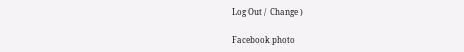Log Out /  Change )

Facebook photo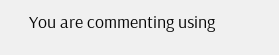You are commenting using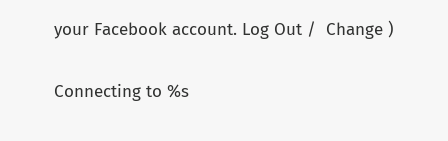your Facebook account. Log Out /  Change )

Connecting to %s